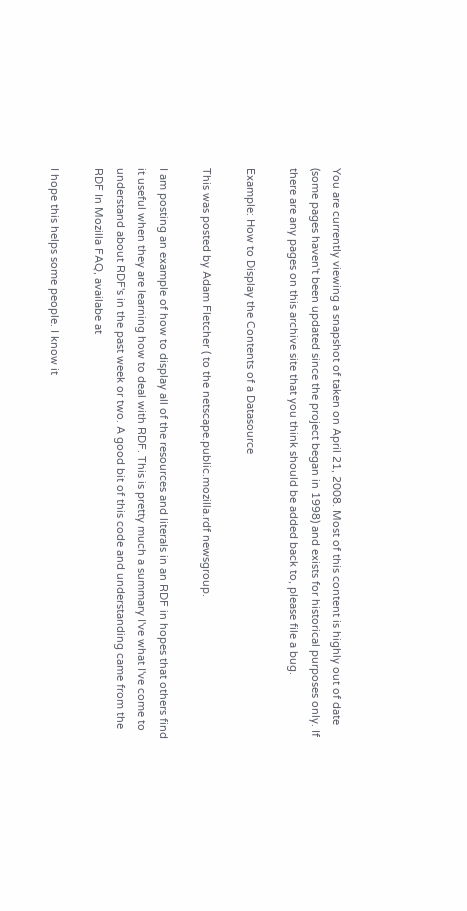You are currently viewing a snapshot of taken on April 21, 2008. Most of this content is highly out of date (some pages haven't been updated since the project began in 1998) and exists for historical purposes only. If there are any pages on this archive site that you think should be added back to, please file a bug.

Example: How to Display the Contents of a Datasource

This was posted by Adam Fletcher ( to the netscape.public.mozilla.rdf newsgroup.

I am posting an example of how to display all of the resources and literals in an RDF in hopes that others find it useful when they are learning how to deal with RDF. This is pretty much a summary I've what I've come to understand about RDF's in the past week or two. A good bit of this code and understanding came from the RDF In Mozilla FAQ, availabe at

I hope this helps some people. I know it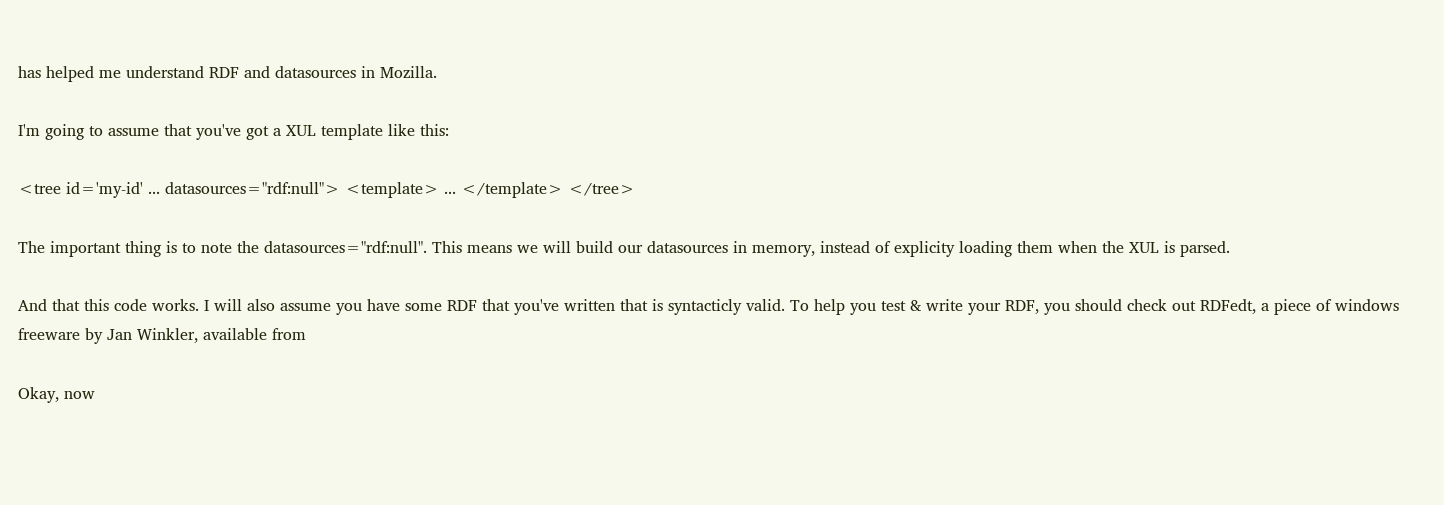has helped me understand RDF and datasources in Mozilla.

I'm going to assume that you've got a XUL template like this:

<tree id='my-id' ... datasources="rdf:null"> <template> ... </template> </tree>

The important thing is to note the datasources="rdf:null". This means we will build our datasources in memory, instead of explicity loading them when the XUL is parsed.

And that this code works. I will also assume you have some RDF that you've written that is syntacticly valid. To help you test & write your RDF, you should check out RDFedt, a piece of windows freeware by Jan Winkler, available from

Okay, now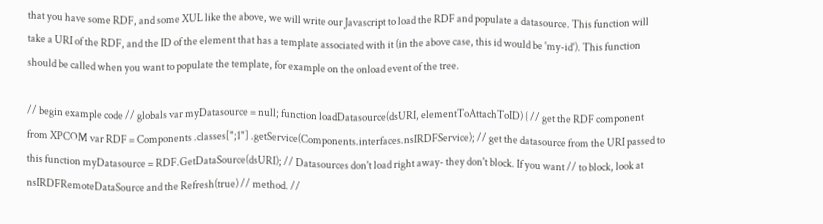that you have some RDF, and some XUL like the above, we will write our Javascript to load the RDF and populate a datasource. This function will take a URI of the RDF, and the ID of the element that has a template associated with it (in the above case, this id would be 'my-id'). This function should be called when you want to populate the template, for example on the onload event of the tree.

// begin example code // globals var myDatasource = null; function loadDatasource(dsURI, elementToAttachToID) { // get the RDF component from XPCOM var RDF = Components .classes[";1"] .getService(Components.interfaces.nsIRDFService); // get the datasource from the URI passed to this function myDatasource = RDF.GetDataSource(dsURI); // Datasources don't load right away- they don't block. If you want // to block, look at nsIRDFRemoteDataSource and the Refresh(true) // method. //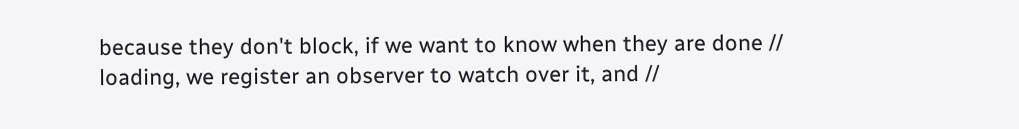because they don't block, if we want to know when they are done // loading, we register an observer to watch over it, and //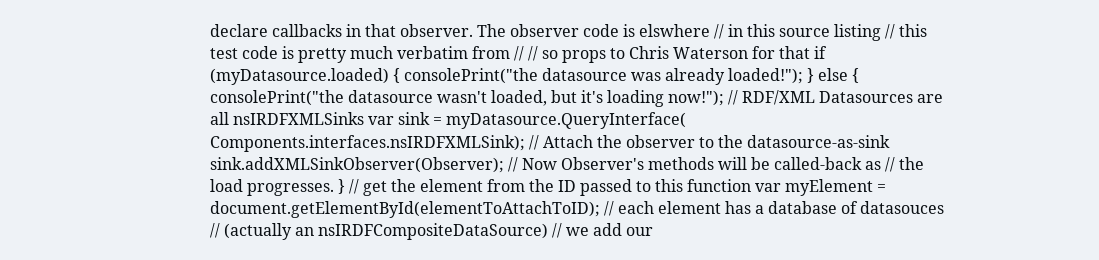declare callbacks in that observer. The observer code is elswhere // in this source listing // this test code is pretty much verbatim from // // so props to Chris Waterson for that if (myDatasource.loaded) { consolePrint("the datasource was already loaded!"); } else { consolePrint("the datasource wasn't loaded, but it's loading now!"); // RDF/XML Datasources are all nsIRDFXMLSinks var sink = myDatasource.QueryInterface( Components.interfaces.nsIRDFXMLSink); // Attach the observer to the datasource-as-sink sink.addXMLSinkObserver(Observer); // Now Observer's methods will be called-back as // the load progresses. } // get the element from the ID passed to this function var myElement = document.getElementById(elementToAttachToID); // each element has a database of datasouces // (actually an nsIRDFCompositeDataSource) // we add our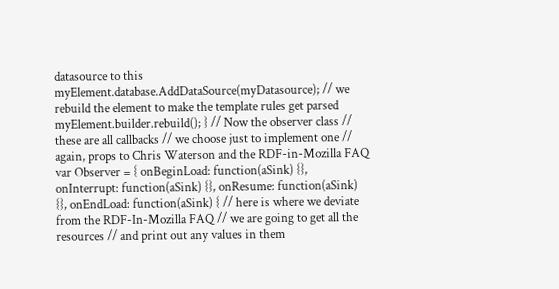datasource to this myElement.database.AddDataSource(myDatasource); // we rebuild the element to make the template rules get parsed myElement.builder.rebuild(); } // Now the observer class // these are all callbacks // we choose just to implement one // again, props to Chris Waterson and the RDF-in-Mozilla FAQ var Observer = { onBeginLoad: function(aSink) {}, onInterrupt: function(aSink) {}, onResume: function(aSink) {}, onEndLoad: function(aSink) { // here is where we deviate from the RDF-In-Mozilla FAQ // we are going to get all the resources // and print out any values in them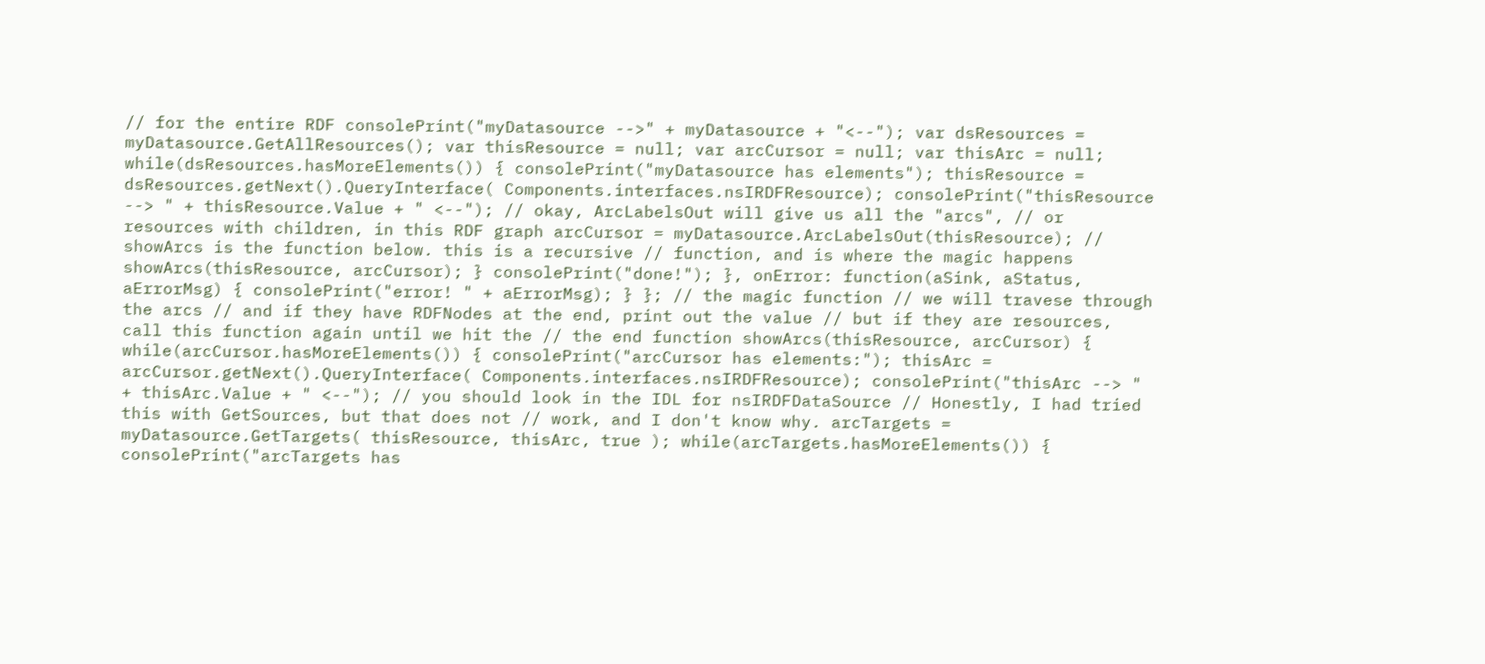// for the entire RDF consolePrint("myDatasource -->" + myDatasource + "<--"); var dsResources = myDatasource.GetAllResources(); var thisResource = null; var arcCursor = null; var thisArc = null; while(dsResources.hasMoreElements()) { consolePrint("myDatasource has elements"); thisResource = dsResources.getNext().QueryInterface( Components.interfaces.nsIRDFResource); consolePrint("thisResource --> " + thisResource.Value + " <--"); // okay, ArcLabelsOut will give us all the "arcs", // or resources with children, in this RDF graph arcCursor = myDatasource.ArcLabelsOut(thisResource); // showArcs is the function below. this is a recursive // function, and is where the magic happens showArcs(thisResource, arcCursor); } consolePrint("done!"); }, onError: function(aSink, aStatus, aErrorMsg) { consolePrint("error! " + aErrorMsg); } }; // the magic function // we will travese through the arcs // and if they have RDFNodes at the end, print out the value // but if they are resources, call this function again until we hit the // the end function showArcs(thisResource, arcCursor) { while(arcCursor.hasMoreElements()) { consolePrint("arcCursor has elements:"); thisArc = arcCursor.getNext().QueryInterface( Components.interfaces.nsIRDFResource); consolePrint("thisArc --> " + thisArc.Value + " <--"); // you should look in the IDL for nsIRDFDataSource // Honestly, I had tried this with GetSources, but that does not // work, and I don't know why. arcTargets = myDatasource.GetTargets( thisResource, thisArc, true ); while(arcTargets.hasMoreElements()) { consolePrint("arcTargets has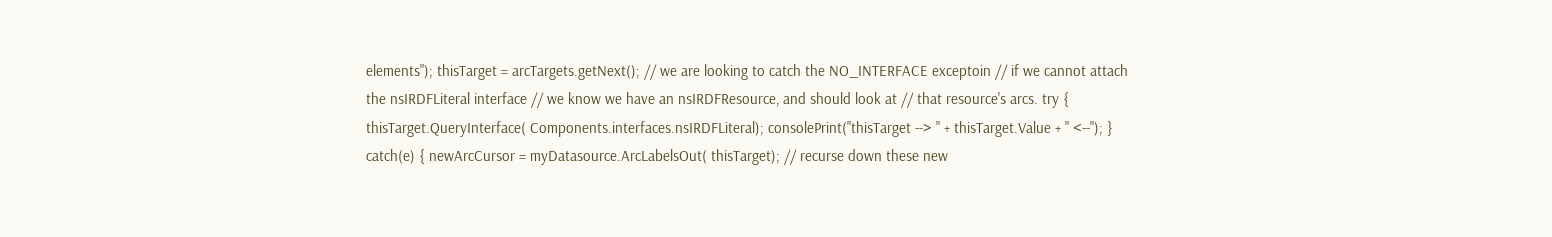elements"); thisTarget = arcTargets.getNext(); // we are looking to catch the NO_INTERFACE exceptoin // if we cannot attach the nsIRDFLiteral interface // we know we have an nsIRDFResource, and should look at // that resource's arcs. try { thisTarget.QueryInterface( Components.interfaces.nsIRDFLiteral); consolePrint("thisTarget --> " + thisTarget.Value + " <--"); } catch(e) { newArcCursor = myDatasource.ArcLabelsOut( thisTarget); // recurse down these new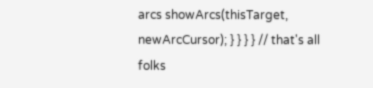arcs showArcs(thisTarget, newArcCursor); } } } } // that's all folks